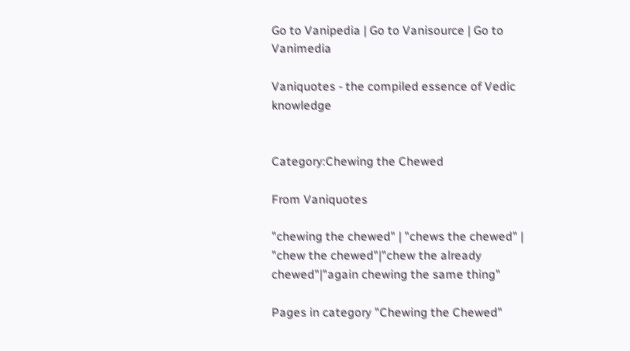Go to Vanipedia | Go to Vanisource | Go to Vanimedia

Vaniquotes - the compiled essence of Vedic knowledge


Category:Chewing the Chewed

From Vaniquotes

"chewing the chewed" | "chews the chewed" | "chew the chewed"|"chew the already chewed"|"again chewing the same thing"

Pages in category "Chewing the Chewed"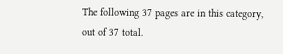The following 37 pages are in this category, out of 37 total.